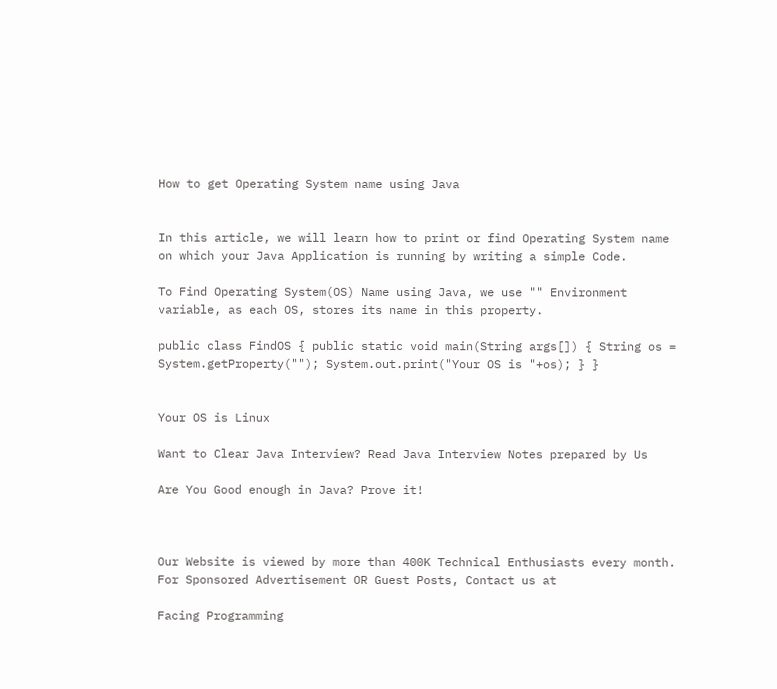How to get Operating System name using Java


In this article, we will learn how to print or find Operating System name on which your Java Application is running by writing a simple Code.

To Find Operating System(OS) Name using Java, we use "" Environment variable, as each OS, stores its name in this property.

public class FindOS { public static void main(String args[]) { String os = System.getProperty(""); System.out.print("Your OS is "+os); } }


Your OS is Linux

Want to Clear Java Interview? Read Java Interview Notes prepared by Us

Are You Good enough in Java? Prove it!



Our Website is viewed by more than 400K Technical Enthusiasts every month.
For Sponsored Advertisement OR Guest Posts, Contact us at

Facing Programming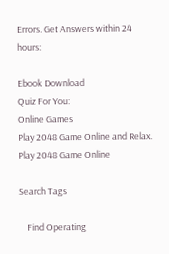Errors. Get Answers within 24 hours:

Ebook Download
Quiz For You:
Online Games
Play 2048 Game Online and Relax.
Play 2048 Game Online

Search Tags

    Find Operating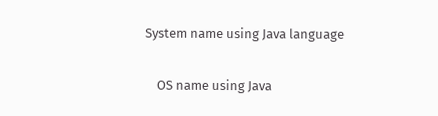System name using Java language

    OS name using Java